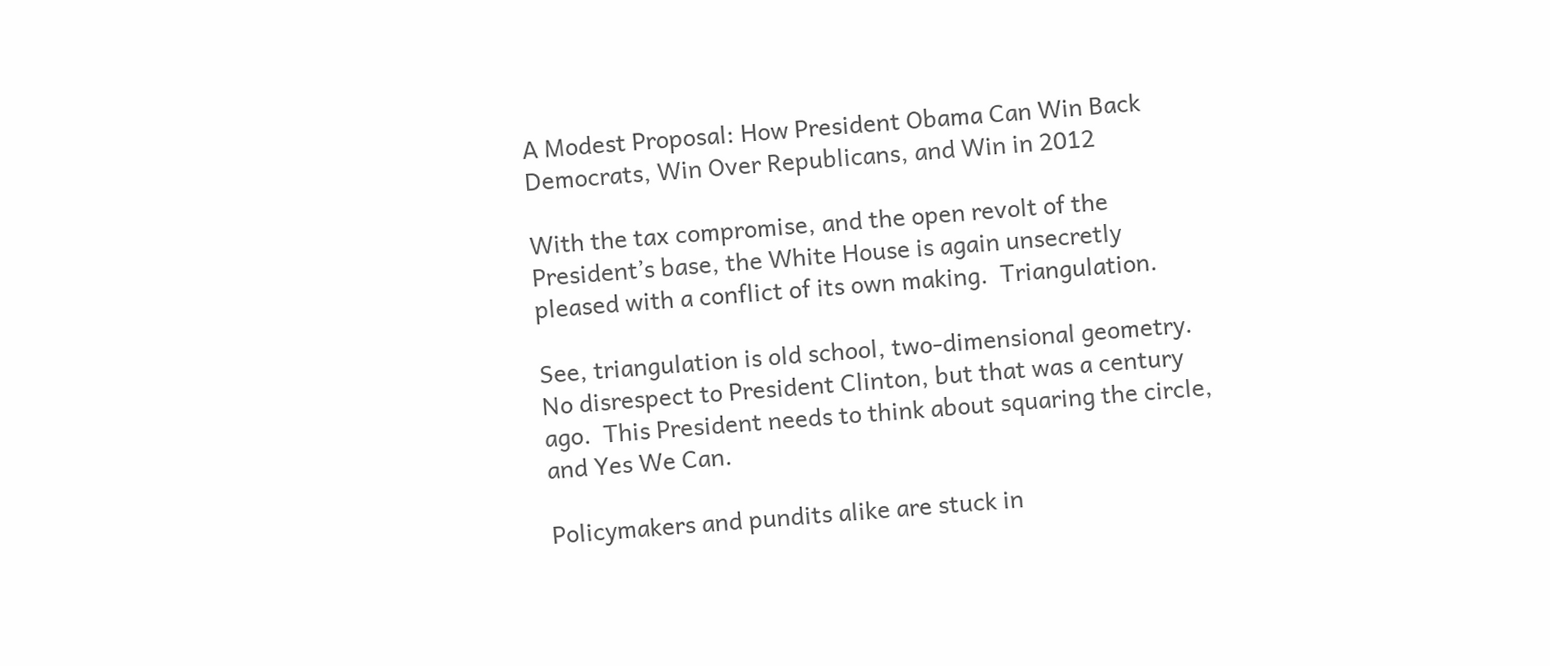A Modest Proposal: How President Obama Can Win Back Democrats, Win Over Republicans, and Win in 2012

With the tax compromise, and the open revolt of the President’s base, the White House is again unsecretly pleased with a conflict of its own making.  Triangulation.

See, triangulation is old school, two-dimensional geometry.  No disrespect to President Clinton, but that was a century ago.  This President needs to think about squaring the circle, and Yes We Can.

Policymakers and pundits alike are stuck in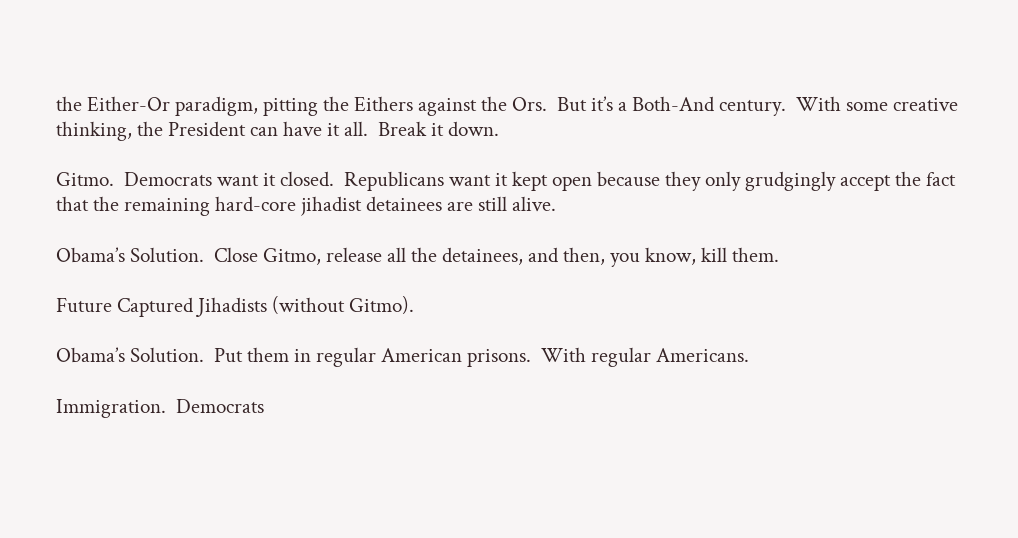the Either-Or paradigm, pitting the Eithers against the Ors.  But it’s a Both-And century.  With some creative thinking, the President can have it all.  Break it down.

Gitmo.  Democrats want it closed.  Republicans want it kept open because they only grudgingly accept the fact that the remaining hard-core jihadist detainees are still alive.

Obama’s Solution.  Close Gitmo, release all the detainees, and then, you know, kill them.

Future Captured Jihadists (without Gitmo).

Obama’s Solution.  Put them in regular American prisons.  With regular Americans.

Immigration.  Democrats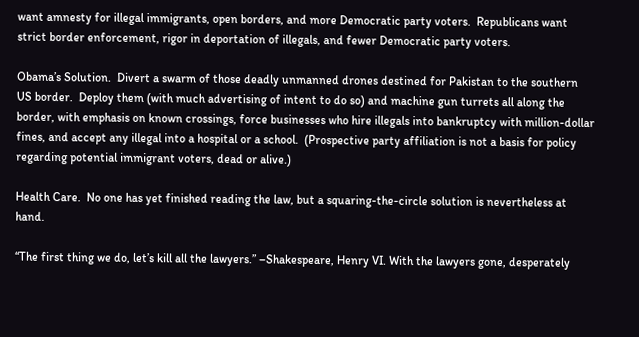want amnesty for illegal immigrants, open borders, and more Democratic party voters.  Republicans want strict border enforcement, rigor in deportation of illegals, and fewer Democratic party voters.

Obama’s Solution.  Divert a swarm of those deadly unmanned drones destined for Pakistan to the southern US border.  Deploy them (with much advertising of intent to do so) and machine gun turrets all along the border, with emphasis on known crossings, force businesses who hire illegals into bankruptcy with million-dollar fines, and accept any illegal into a hospital or a school.  (Prospective party affiliation is not a basis for policy regarding potential immigrant voters, dead or alive.)

Health Care.  No one has yet finished reading the law, but a squaring-the-circle solution is nevertheless at hand.

“The first thing we do, let’s kill all the lawyers.” –Shakespeare, Henry VI. With the lawyers gone, desperately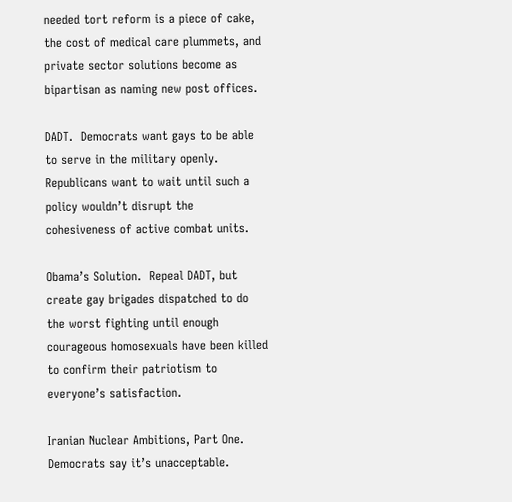needed tort reform is a piece of cake, the cost of medical care plummets, and private sector solutions become as bipartisan as naming new post offices.

DADT.  Democrats want gays to be able to serve in the military openly.  Republicans want to wait until such a policy wouldn’t disrupt the cohesiveness of active combat units.

Obama’s Solution.  Repeal DADT, but create gay brigades dispatched to do the worst fighting until enough courageous homosexuals have been killed to confirm their patriotism to everyone’s satisfaction.

Iranian Nuclear Ambitions, Part One.  Democrats say it’s unacceptable.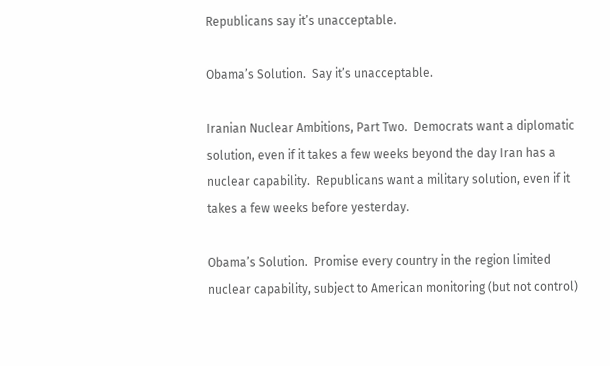Republicans say it’s unacceptable.

Obama’s Solution.  Say it’s unacceptable.

Iranian Nuclear Ambitions, Part Two.  Democrats want a diplomatic solution, even if it takes a few weeks beyond the day Iran has a nuclear capability.  Republicans want a military solution, even if it takes a few weeks before yesterday.

Obama’s Solution.  Promise every country in the region limited nuclear capability, subject to American monitoring (but not control)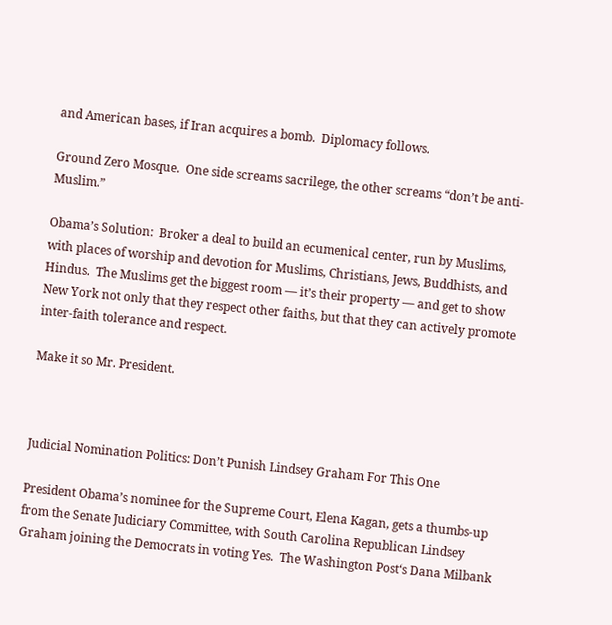and American bases, if Iran acquires a bomb.  Diplomacy follows.

Ground Zero Mosque.  One side screams sacrilege, the other screams “don’t be anti-Muslim.”

Obama’s Solution:  Broker a deal to build an ecumenical center, run by Muslims, with places of worship and devotion for Muslims, Christians, Jews, Buddhists, and Hindus.  The Muslims get the biggest room — it’s their property — and get to show New York not only that they respect other faiths, but that they can actively promote inter-faith tolerance and respect.

Make it so Mr. President.



Judicial Nomination Politics: Don’t Punish Lindsey Graham For This One

President Obama’s nominee for the Supreme Court, Elena Kagan, gets a thumbs-up from the Senate Judiciary Committee, with South Carolina Republican Lindsey Graham joining the Democrats in voting Yes.  The Washington Post‘s Dana Milbank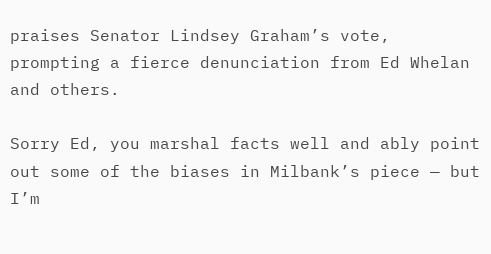praises Senator Lindsey Graham’s vote, prompting a fierce denunciation from Ed Whelan and others.

Sorry Ed, you marshal facts well and ably point out some of the biases in Milbank’s piece — but I’m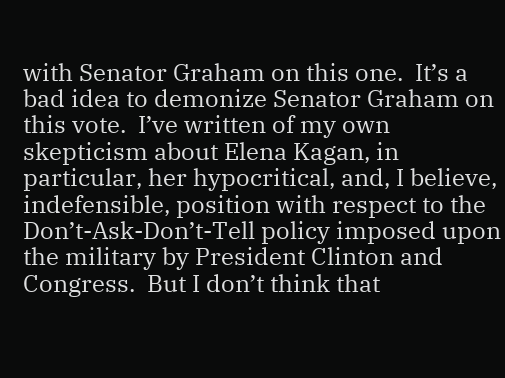with Senator Graham on this one.  It’s a bad idea to demonize Senator Graham on this vote.  I’ve written of my own skepticism about Elena Kagan, in particular, her hypocritical, and, I believe, indefensible, position with respect to the Don’t-Ask-Don’t-Tell policy imposed upon the military by President Clinton and Congress.  But I don’t think that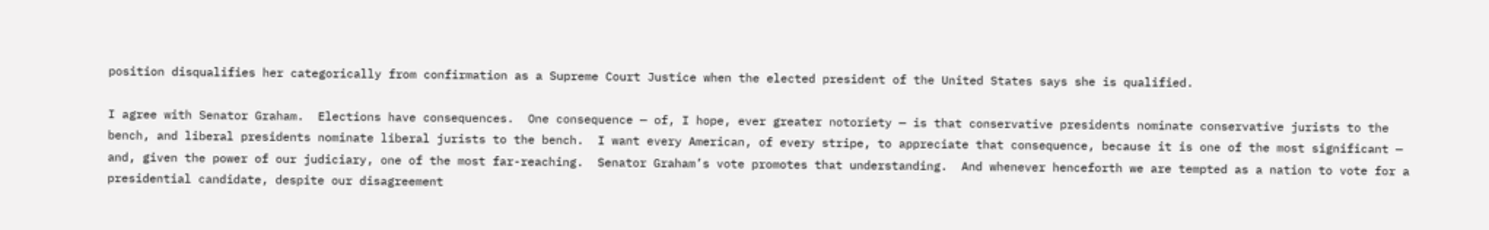position disqualifies her categorically from confirmation as a Supreme Court Justice when the elected president of the United States says she is qualified.

I agree with Senator Graham.  Elections have consequences.  One consequence — of, I hope, ever greater notoriety — is that conservative presidents nominate conservative jurists to the bench, and liberal presidents nominate liberal jurists to the bench.  I want every American, of every stripe, to appreciate that consequence, because it is one of the most significant — and, given the power of our judiciary, one of the most far-reaching.  Senator Graham’s vote promotes that understanding.  And whenever henceforth we are tempted as a nation to vote for a presidential candidate, despite our disagreement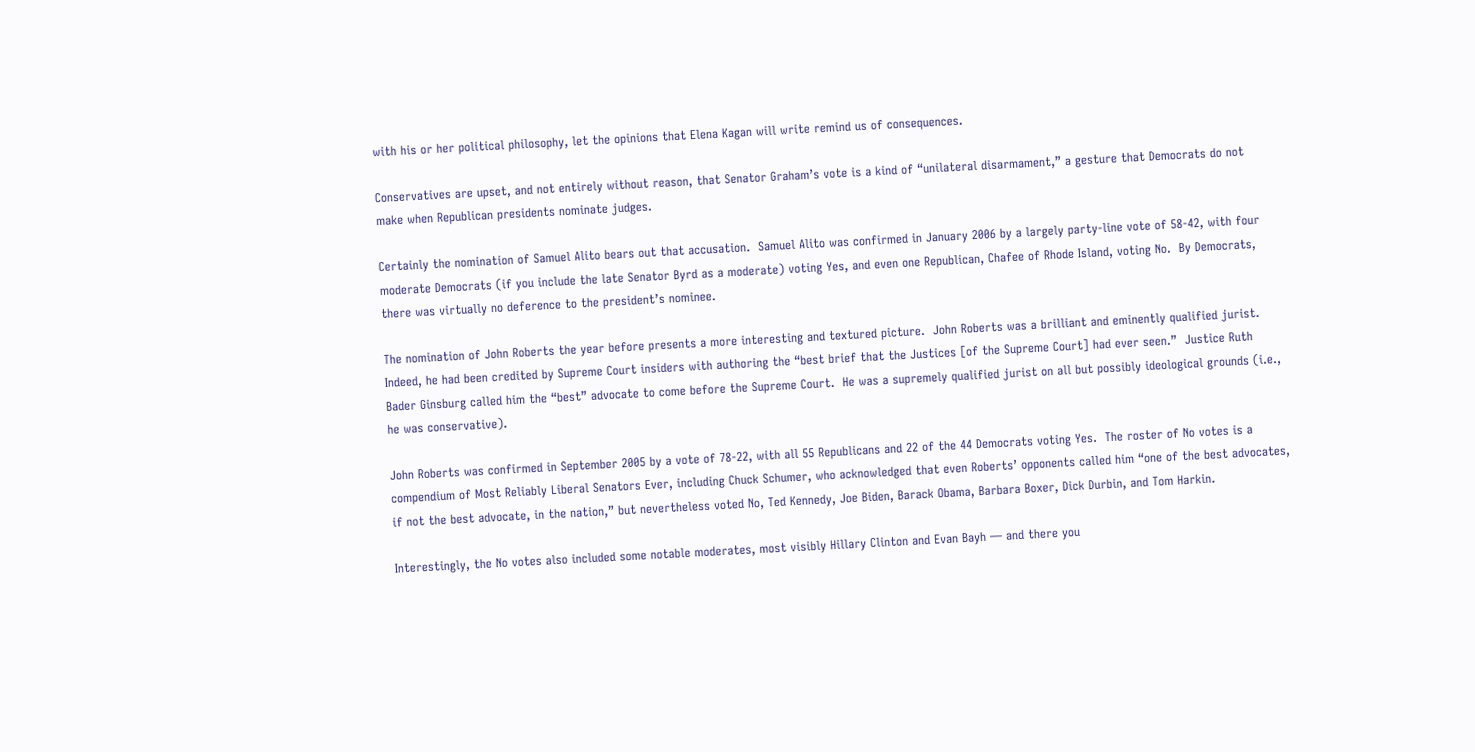with his or her political philosophy, let the opinions that Elena Kagan will write remind us of consequences.

Conservatives are upset, and not entirely without reason, that Senator Graham’s vote is a kind of “unilateral disarmament,” a gesture that Democrats do not make when Republican presidents nominate judges.

Certainly the nomination of Samuel Alito bears out that accusation.  Samuel Alito was confirmed in January 2006 by a largely party-line vote of 58-42, with four moderate Democrats (if you include the late Senator Byrd as a moderate) voting Yes, and even one Republican, Chafee of Rhode Island, voting No.  By Democrats, there was virtually no deference to the president’s nominee.

The nomination of John Roberts the year before presents a more interesting and textured picture.  John Roberts was a brilliant and eminently qualified jurist.  Indeed, he had been credited by Supreme Court insiders with authoring the “best brief that the Justices [of the Supreme Court] had ever seen.”  Justice Ruth Bader Ginsburg called him the “best” advocate to come before the Supreme Court.  He was a supremely qualified jurist on all but possibly ideological grounds (i.e., he was conservative).

John Roberts was confirmed in September 2005 by a vote of 78-22, with all 55 Republicans and 22 of the 44 Democrats voting Yes.  The roster of No votes is a compendium of Most Reliably Liberal Senators Ever, including Chuck Schumer, who acknowledged that even Roberts’ opponents called him “one of the best advocates, if not the best advocate, in the nation,” but nevertheless voted No, Ted Kennedy, Joe Biden, Barack Obama, Barbara Boxer, Dick Durbin, and Tom Harkin.

Interestingly, the No votes also included some notable moderates, most visibly Hillary Clinton and Evan Bayh — and there you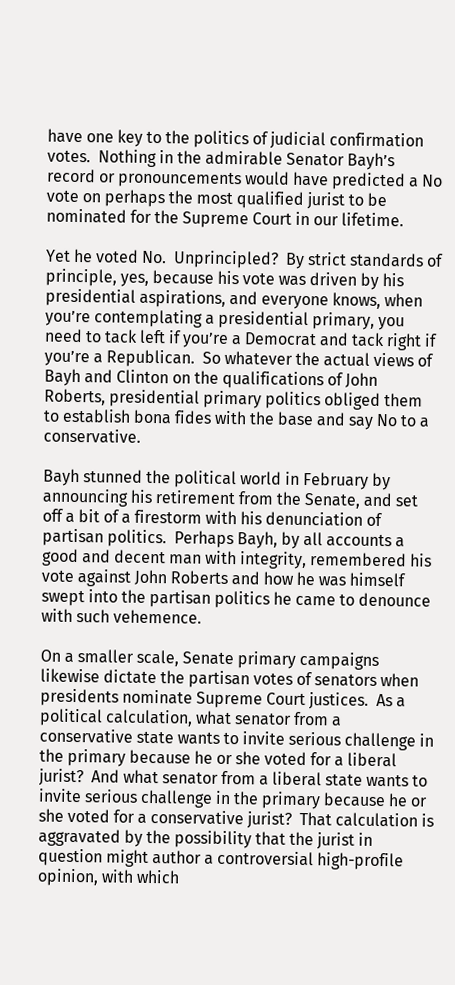have one key to the politics of judicial confirmation votes.  Nothing in the admirable Senator Bayh’s record or pronouncements would have predicted a No vote on perhaps the most qualified jurist to be nominated for the Supreme Court in our lifetime.

Yet he voted No.  Unprincipled?  By strict standards of principle, yes, because his vote was driven by his presidential aspirations, and everyone knows, when you’re contemplating a presidential primary, you need to tack left if you’re a Democrat and tack right if you’re a Republican.  So whatever the actual views of Bayh and Clinton on the qualifications of John Roberts, presidential primary politics obliged them to establish bona fides with the base and say No to a conservative.

Bayh stunned the political world in February by announcing his retirement from the Senate, and set off a bit of a firestorm with his denunciation of partisan politics.  Perhaps Bayh, by all accounts a good and decent man with integrity, remembered his vote against John Roberts and how he was himself swept into the partisan politics he came to denounce with such vehemence.

On a smaller scale, Senate primary campaigns likewise dictate the partisan votes of senators when presidents nominate Supreme Court justices.  As a political calculation, what senator from a conservative state wants to invite serious challenge in the primary because he or she voted for a liberal jurist?  And what senator from a liberal state wants to invite serious challenge in the primary because he or she voted for a conservative jurist?  That calculation is aggravated by the possibility that the jurist in question might author a controversial high-profile opinion, with which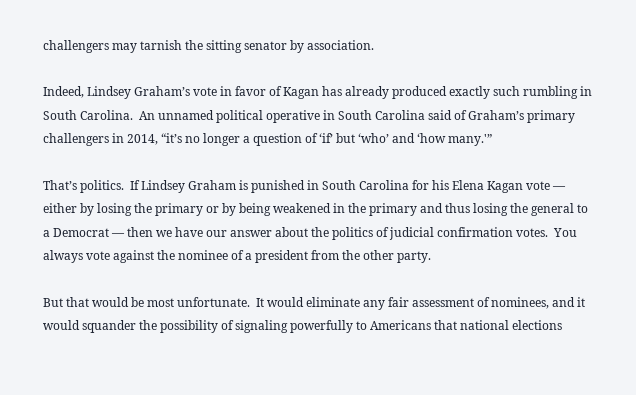challengers may tarnish the sitting senator by association.

Indeed, Lindsey Graham’s vote in favor of Kagan has already produced exactly such rumbling in South Carolina.  An unnamed political operative in South Carolina said of Graham’s primary challengers in 2014, “it’s no longer a question of ‘if’ but ‘who’ and ‘how many.'”

That’s politics.  If Lindsey Graham is punished in South Carolina for his Elena Kagan vote — either by losing the primary or by being weakened in the primary and thus losing the general to a Democrat — then we have our answer about the politics of judicial confirmation votes.  You always vote against the nominee of a president from the other party.

But that would be most unfortunate.  It would eliminate any fair assessment of nominees, and it would squander the possibility of signaling powerfully to Americans that national elections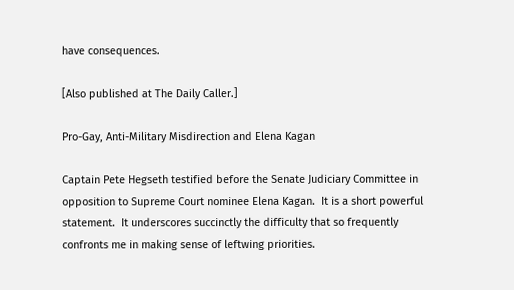have consequences.

[Also published at The Daily Caller.]

Pro-Gay, Anti-Military Misdirection and Elena Kagan

Captain Pete Hegseth testified before the Senate Judiciary Committee in opposition to Supreme Court nominee Elena Kagan.  It is a short powerful statement.  It underscores succinctly the difficulty that so frequently confronts me in making sense of leftwing priorities.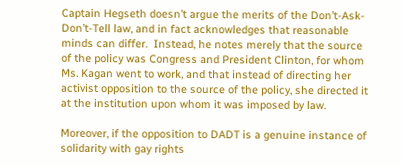Captain Hegseth doesn’t argue the merits of the Don’t-Ask-Don’t-Tell law, and in fact acknowledges that reasonable minds can differ.  Instead, he notes merely that the source of the policy was Congress and President Clinton, for whom Ms. Kagan went to work, and that instead of directing her activist opposition to the source of the policy, she directed it at the institution upon whom it was imposed by law.

Moreover, if the opposition to DADT is a genuine instance of solidarity with gay rights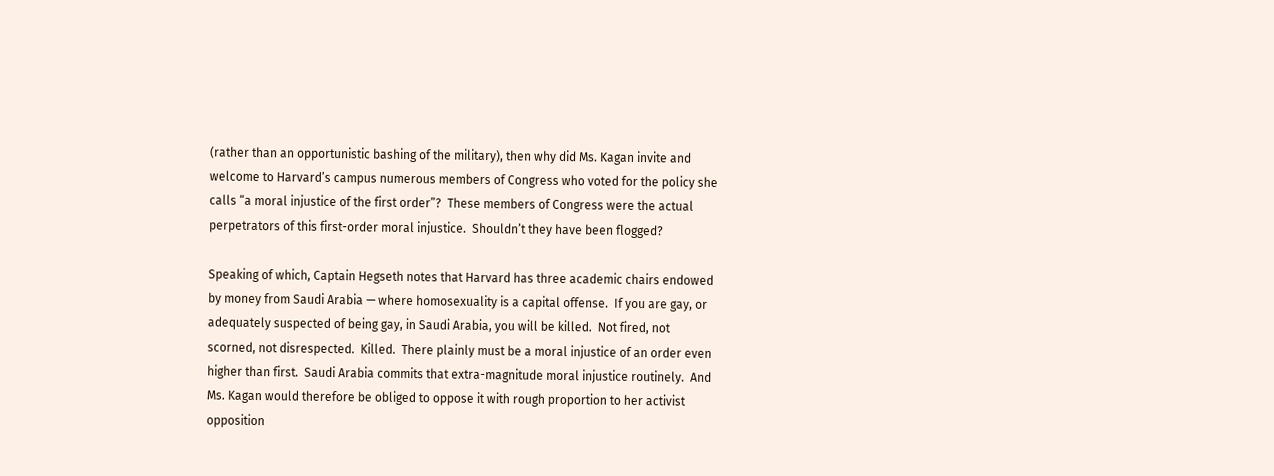(rather than an opportunistic bashing of the military), then why did Ms. Kagan invite and welcome to Harvard’s campus numerous members of Congress who voted for the policy she calls “a moral injustice of the first order”?  These members of Congress were the actual perpetrators of this first-order moral injustice.  Shouldn’t they have been flogged?

Speaking of which, Captain Hegseth notes that Harvard has three academic chairs endowed by money from Saudi Arabia — where homosexuality is a capital offense.  If you are gay, or adequately suspected of being gay, in Saudi Arabia, you will be killed.  Not fired, not scorned, not disrespected.  Killed.  There plainly must be a moral injustice of an order even higher than first.  Saudi Arabia commits that extra-magnitude moral injustice routinely.  And Ms. Kagan would therefore be obliged to oppose it with rough proportion to her activist opposition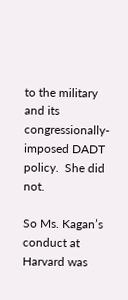to the military and its congressionally-imposed DADT policy.  She did not.

So Ms. Kagan’s conduct at Harvard was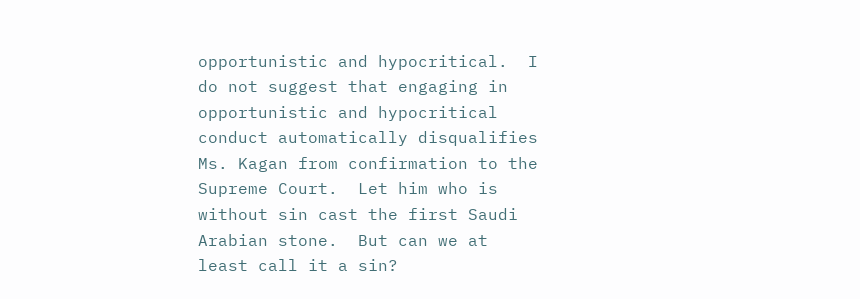opportunistic and hypocritical.  I do not suggest that engaging in opportunistic and hypocritical conduct automatically disqualifies Ms. Kagan from confirmation to the Supreme Court.  Let him who is without sin cast the first Saudi Arabian stone.  But can we at least call it a sin?